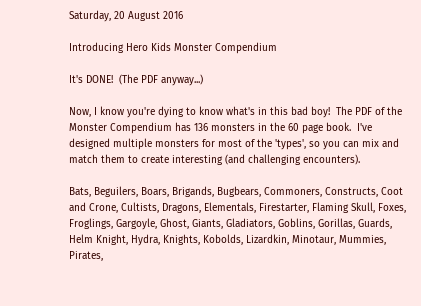Saturday, 20 August 2016

Introducing Hero Kids Monster Compendium

It's DONE!  (The PDF anyway...)

Now, I know you're dying to know what's in this bad boy!  The PDF of the Monster Compendium has 136 monsters in the 60 page book.  I've designed multiple monsters for most of the 'types', so you can mix and match them to create interesting (and challenging encounters).

Bats, Beguilers, Boars, Brigands, Bugbears, Commoners, Constructs, Coot and Crone, Cultists, Dragons, Elementals, Firestarter, Flaming Skull, Foxes, Froglings, Gargoyle, Ghost, Giants, Gladiators, Goblins, Gorillas, Guards, Helm Knight, Hydra, Knights, Kobolds, Lizardkin, Minotaur, Mummies, Pirates,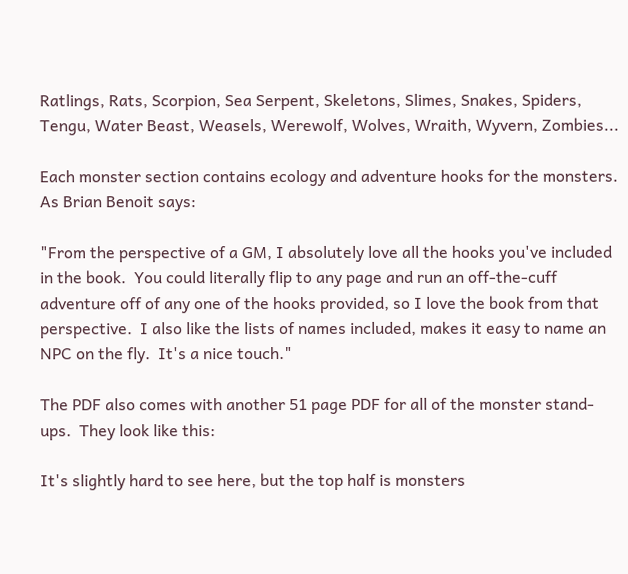Ratlings, Rats, Scorpion, Sea Serpent, Skeletons, Slimes, Snakes, Spiders, Tengu, Water Beast, Weasels, Werewolf, Wolves, Wraith, Wyvern, Zombies...

Each monster section contains ecology and adventure hooks for the monsters.  As Brian Benoit says:

"From the perspective of a GM, I absolutely love all the hooks you've included in the book.  You could literally flip to any page and run an off-the-cuff adventure off of any one of the hooks provided, so I love the book from that perspective.  I also like the lists of names included, makes it easy to name an NPC on the fly.  It's a nice touch."

The PDF also comes with another 51 page PDF for all of the monster stand-ups.  They look like this:

It's slightly hard to see here, but the top half is monsters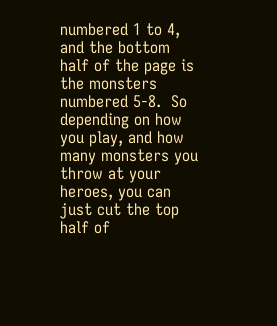numbered 1 to 4, and the bottom half of the page is the monsters numbered 5-8.  So depending on how you play, and how many monsters you throw at your heroes, you can just cut the top half of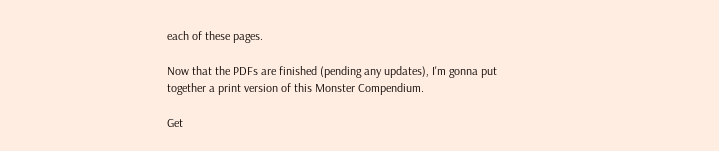each of these pages.

Now that the PDFs are finished (pending any updates), I'm gonna put together a print version of this Monster Compendium.

Get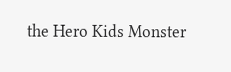the Hero Kids Monster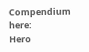Compendium here:
Hero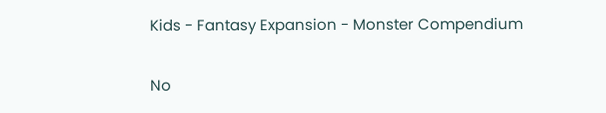Kids - Fantasy Expansion - Monster Compendium

No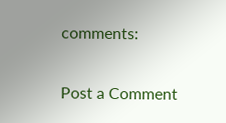comments:

Post a Comment